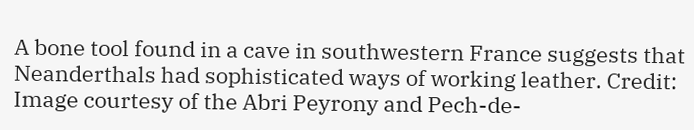A bone tool found in a cave in southwestern France suggests that Neanderthals had sophisticated ways of working leather. Credit: Image courtesy of the Abri Peyrony and Pech-de-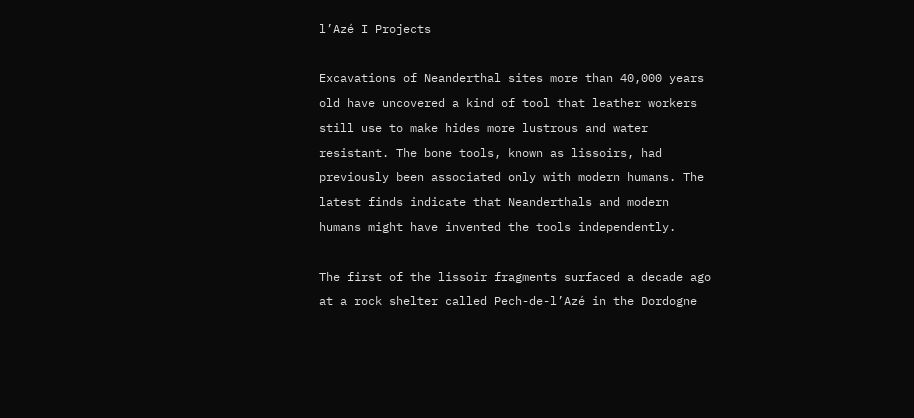l’Azé I Projects

Excavations of Neanderthal sites more than 40,000 years old have uncovered a kind of tool that leather workers still use to make hides more lustrous and water resistant. The bone tools, known as lissoirs, had previously been associated only with modern humans. The latest finds indicate that Neanderthals and modern humans might have invented the tools independently.

The first of the lissoir fragments surfaced a decade ago at a rock shelter called Pech-de-l’Azé in the Dordogne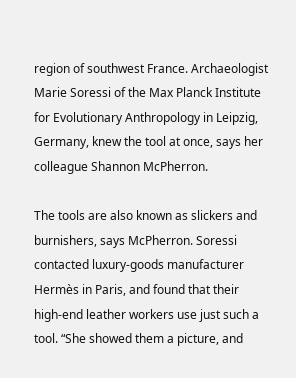region of southwest France. Archaeologist Marie Soressi of the Max Planck Institute for Evolutionary Anthropology in Leipzig, Germany, knew the tool at once, says her colleague Shannon McPherron.

The tools are also known as slickers and burnishers, says McPherron. Soressi contacted luxury-goods manufacturer Hermès in Paris, and found that their high-end leather workers use just such a tool. “She showed them a picture, and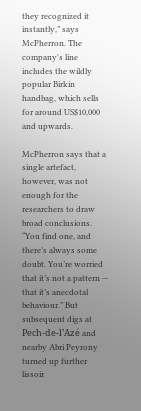they recognized it instantly,” says McPherron. The company's line includes the wildly popular Birkin handbag, which sells for around US$10,000 and upwards.

McPherron says that a single artefact, however, was not enough for the researchers to draw broad conclusions. “You find one, and there’s always some doubt. You’re worried that it’s not a pattern — that it’s anecdotal behaviour.” But subsequent digs at Pech-de-l’Azé and nearby Abri Peyrony turned up further lissoir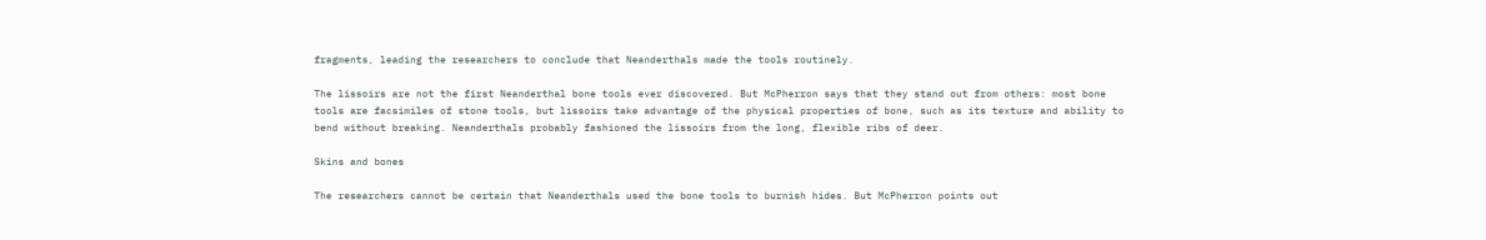fragments, leading the researchers to conclude that Neanderthals made the tools routinely.

The lissoirs are not the first Neanderthal bone tools ever discovered. But McPherron says that they stand out from others: most bone tools are facsimiles of stone tools, but lissoirs take advantage of the physical properties of bone, such as its texture and ability to bend without breaking. Neanderthals probably fashioned the lissoirs from the long, flexible ribs of deer.

Skins and bones

The researchers cannot be certain that Neanderthals used the bone tools to burnish hides. But McPherron points out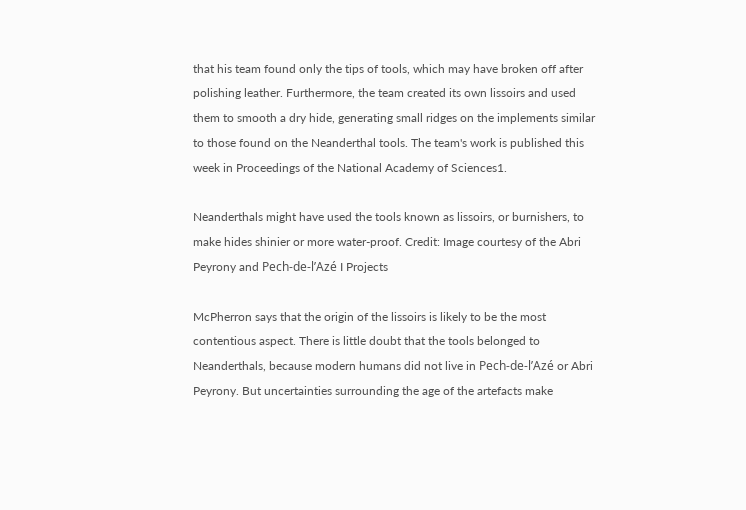that his team found only the tips of tools, which may have broken off after polishing leather. Furthermore, the team created its own lissoirs and used them to smooth a dry hide, generating small ridges on the implements similar to those found on the Neanderthal tools. The team's work is published this week in Proceedings of the National Academy of Sciences1.

Neanderthals might have used the tools known as lissoirs, or burnishers, to make hides shinier or more water-proof. Credit: Image courtesy of the Abri Peyrony and Pech-de-l’Azé I Projects

McPherron says that the origin of the lissoirs is likely to be the most contentious aspect. There is little doubt that the tools belonged to Neanderthals, because modern humans did not live in Pech-de-l’Azé or Abri Peyrony. But uncertainties surrounding the age of the artefacts make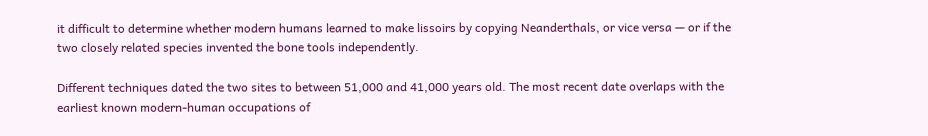it difficult to determine whether modern humans learned to make lissoirs by copying Neanderthals, or vice versa — or if the two closely related species invented the bone tools independently.

Different techniques dated the two sites to between 51,000 and 41,000 years old. The most recent date overlaps with the earliest known modern-human occupations of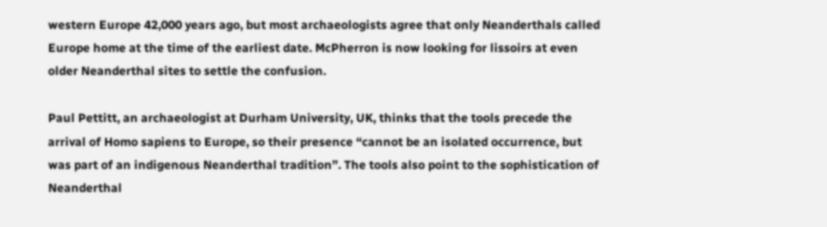western Europe 42,000 years ago, but most archaeologists agree that only Neanderthals called Europe home at the time of the earliest date. McPherron is now looking for lissoirs at even older Neanderthal sites to settle the confusion.

Paul Pettitt, an archaeologist at Durham University, UK, thinks that the tools precede the arrival of Homo sapiens to Europe, so their presence “cannot be an isolated occurrence, but was part of an indigenous Neanderthal tradition”. The tools also point to the sophistication of Neanderthal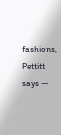fashions, Pettitt says —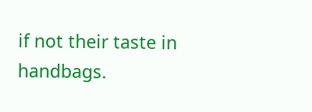if not their taste in handbags.